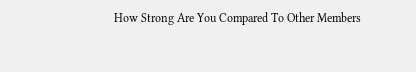How Strong Are You Compared To Other Members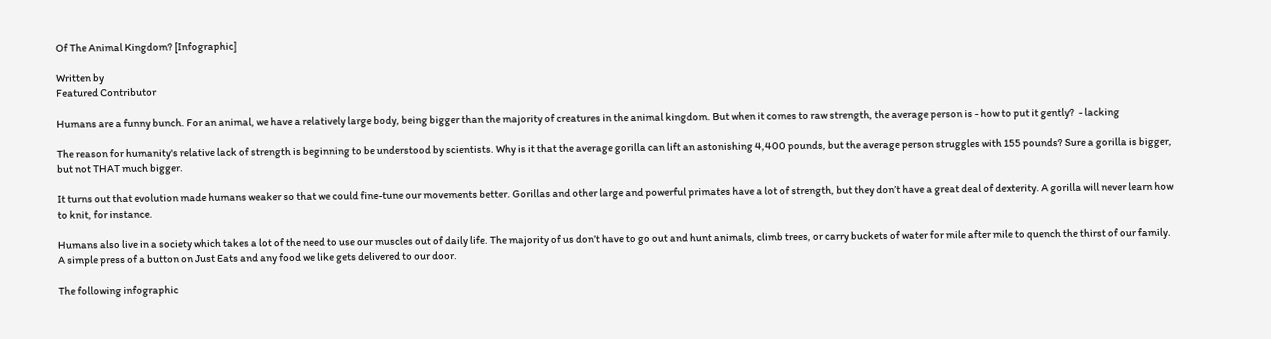Of The Animal Kingdom? [Infographic]

Written by
Featured Contributor

Humans are a funny bunch. For an animal, we have a relatively large body, being bigger than the majority of creatures in the animal kingdom. But when it comes to raw strength, the average person is - how to put it gently?  - lacking

The reason for humanity's relative lack of strength is beginning to be understood by scientists. Why is it that the average gorilla can lift an astonishing 4,400 pounds, but the average person struggles with 155 pounds? Sure a gorilla is bigger, but not THAT much bigger.

It turns out that evolution made humans weaker so that we could fine-tune our movements better. Gorillas and other large and powerful primates have a lot of strength, but they don’t have a great deal of dexterity. A gorilla will never learn how to knit, for instance.

Humans also live in a society which takes a lot of the need to use our muscles out of daily life. The majority of us don’t have to go out and hunt animals, climb trees, or carry buckets of water for mile after mile to quench the thirst of our family. A simple press of a button on Just Eats and any food we like gets delivered to our door.

The following infographic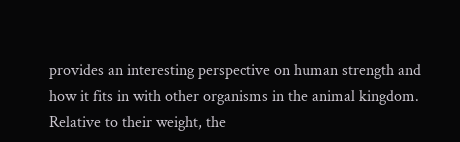provides an interesting perspective on human strength and how it fits in with other organisms in the animal kingdom. Relative to their weight, the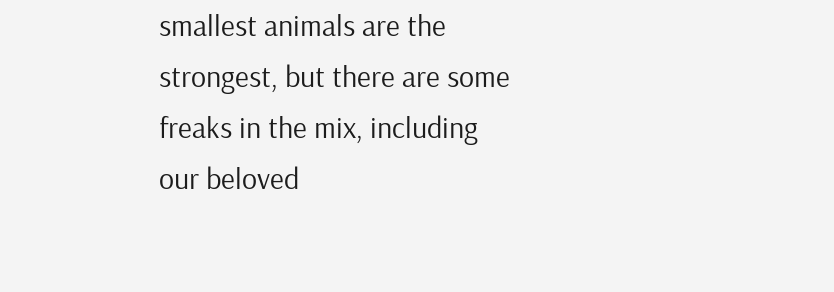smallest animals are the strongest, but there are some freaks in the mix, including our beloved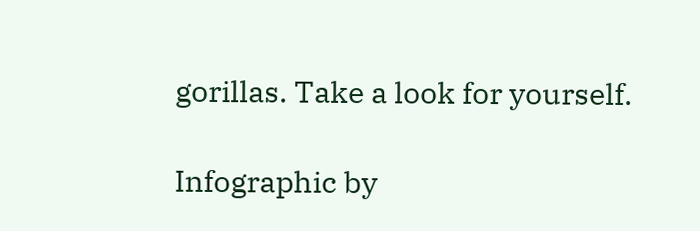gorillas. Take a look for yourself.

Infographic by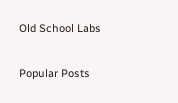Old School Labs


Popular Posts